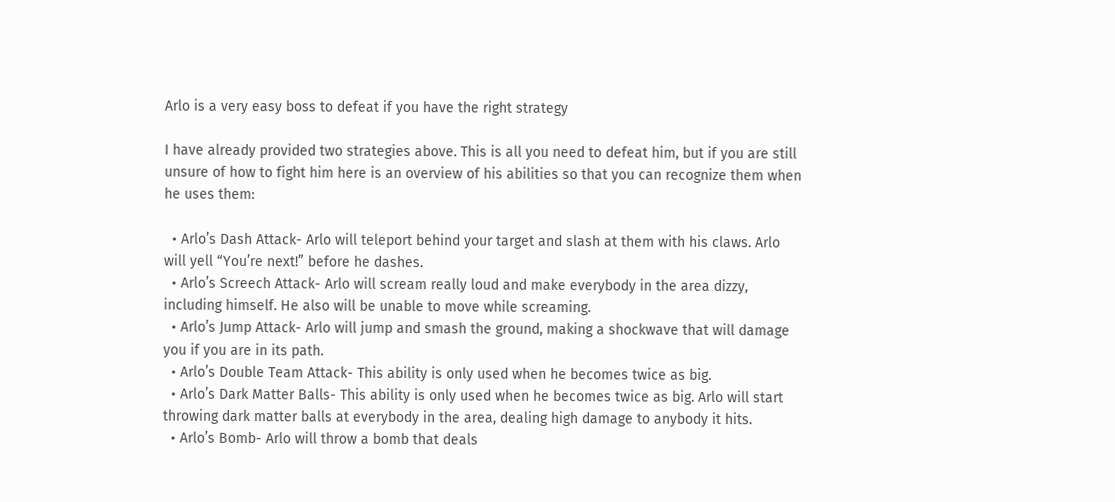Arlo is a very easy boss to defeat if you have the right strategy

I have already provided two strategies above. This is all you need to defeat him, but if you are still unsure of how to fight him here is an overview of his abilities so that you can recognize them when he uses them:

  • Arlo’s Dash Attack- Arlo will teleport behind your target and slash at them with his claws. Arlo will yell “You’re next!” before he dashes.
  • Arlo’s Screech Attack- Arlo will scream really loud and make everybody in the area dizzy, including himself. He also will be unable to move while screaming.
  • Arlo’s Jump Attack- Arlo will jump and smash the ground, making a shockwave that will damage you if you are in its path.
  • Arlo’s Double Team Attack- This ability is only used when he becomes twice as big.
  • Arlo’s Dark Matter Balls- This ability is only used when he becomes twice as big. Arlo will start throwing dark matter balls at everybody in the area, dealing high damage to anybody it hits.
  • Arlo’s Bomb- Arlo will throw a bomb that deals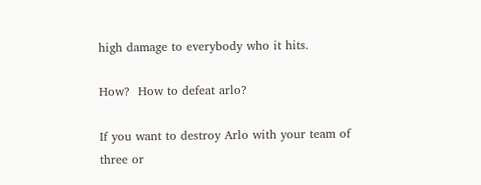high damage to everybody who it hits.

How?  How to defeat arlo?

If you want to destroy Arlo with your team of three or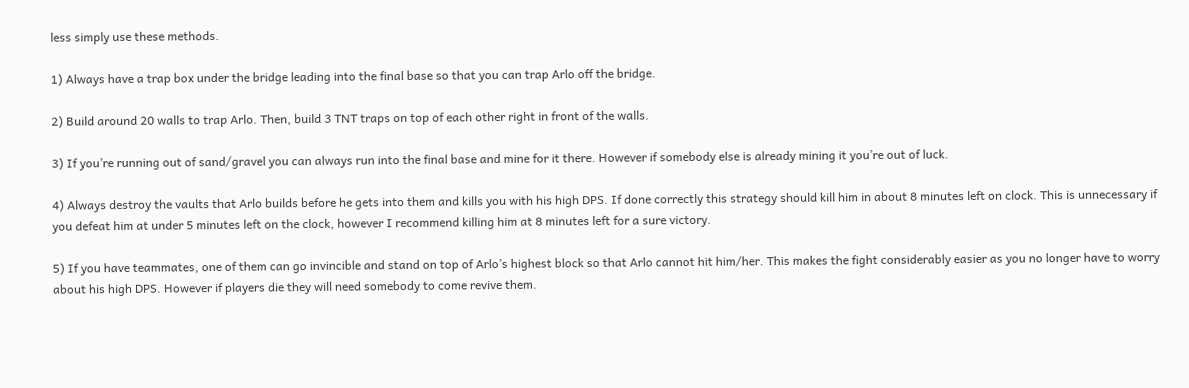less simply use these methods.

1) Always have a trap box under the bridge leading into the final base so that you can trap Arlo off the bridge.

2) Build around 20 walls to trap Arlo. Then, build 3 TNT traps on top of each other right in front of the walls.

3) If you’re running out of sand/gravel you can always run into the final base and mine for it there. However if somebody else is already mining it you’re out of luck.

4) Always destroy the vaults that Arlo builds before he gets into them and kills you with his high DPS. If done correctly this strategy should kill him in about 8 minutes left on clock. This is unnecessary if you defeat him at under 5 minutes left on the clock, however I recommend killing him at 8 minutes left for a sure victory.

5) If you have teammates, one of them can go invincible and stand on top of Arlo’s highest block so that Arlo cannot hit him/her. This makes the fight considerably easier as you no longer have to worry about his high DPS. However if players die they will need somebody to come revive them.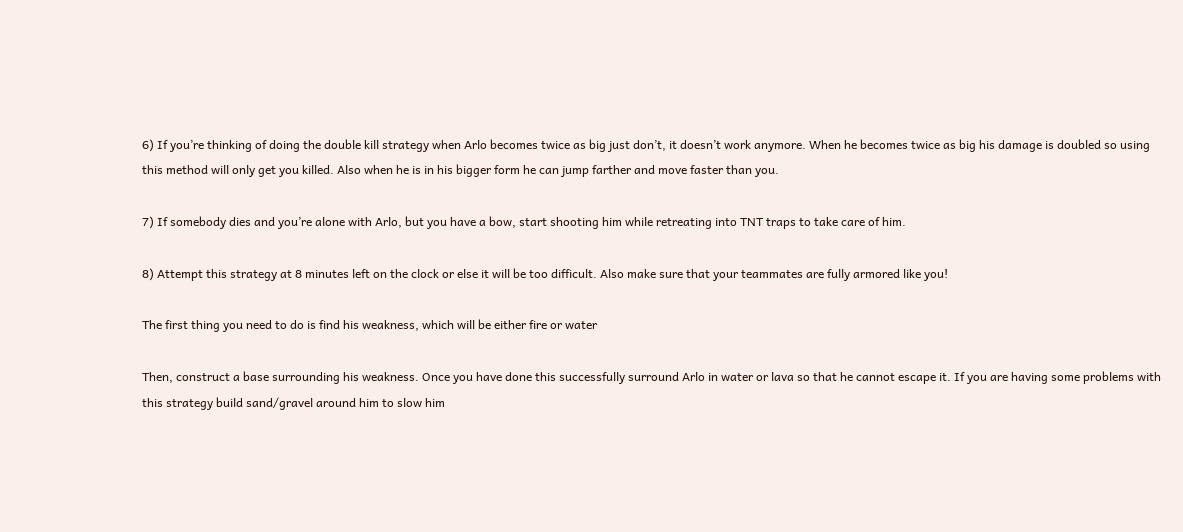6) If you’re thinking of doing the double kill strategy when Arlo becomes twice as big just don’t, it doesn’t work anymore. When he becomes twice as big his damage is doubled so using this method will only get you killed. Also when he is in his bigger form he can jump farther and move faster than you.

7) If somebody dies and you’re alone with Arlo, but you have a bow, start shooting him while retreating into TNT traps to take care of him.

8) Attempt this strategy at 8 minutes left on the clock or else it will be too difficult. Also make sure that your teammates are fully armored like you!

The first thing you need to do is find his weakness, which will be either fire or water

Then, construct a base surrounding his weakness. Once you have done this successfully surround Arlo in water or lava so that he cannot escape it. If you are having some problems with this strategy build sand/gravel around him to slow him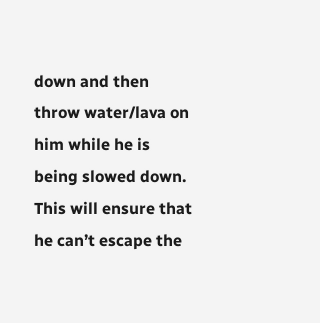down and then throw water/lava on him while he is being slowed down. This will ensure that he can’t escape the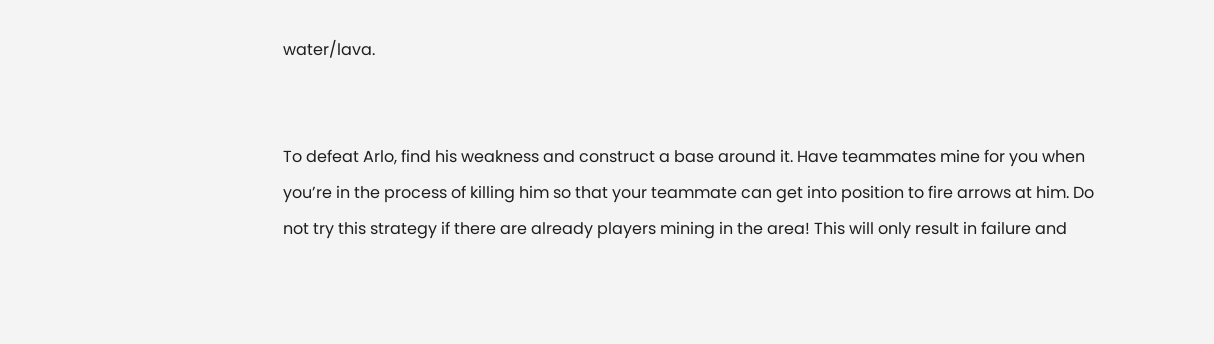water/lava.


To defeat Arlo, find his weakness and construct a base around it. Have teammates mine for you when you’re in the process of killing him so that your teammate can get into position to fire arrows at him. Do not try this strategy if there are already players mining in the area! This will only result in failure and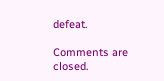defeat.

Comments are closed.